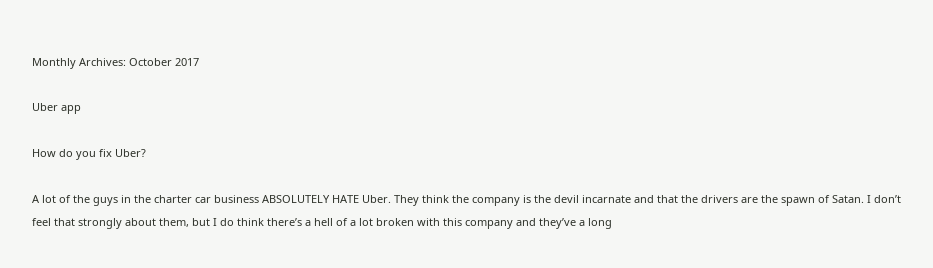Monthly Archives: October 2017

Uber app

How do you fix Uber?

A lot of the guys in the charter car business ABSOLUTELY HATE Uber. They think the company is the devil incarnate and that the drivers are the spawn of Satan. I don’t feel that strongly about them, but I do think there’s a hell of a lot broken with this company and they’ve a long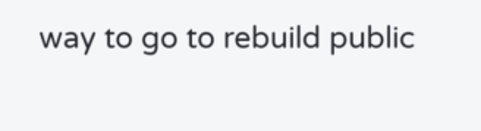way to go to rebuild public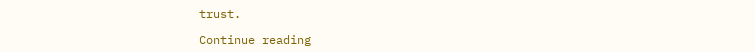trust.

Continue reading